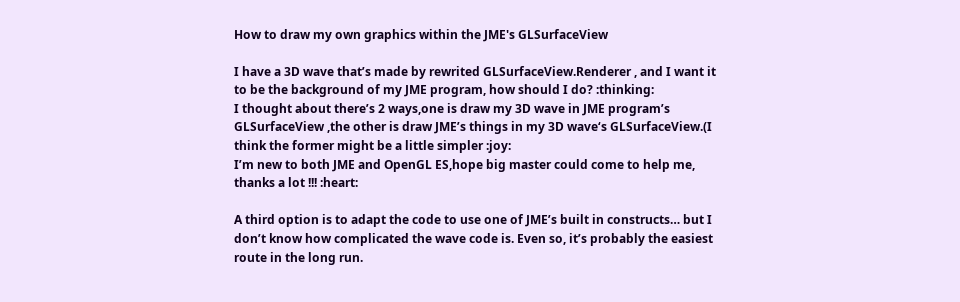How to draw my own graphics within the JME's GLSurfaceView

I have a 3D wave that’s made by rewrited GLSurfaceView.Renderer , and I want it to be the background of my JME program, how should I do? :thinking:
I thought about there’s 2 ways,one is draw my 3D wave in JME program’s GLSurfaceView ,the other is draw JME’s things in my 3D wave‘s GLSurfaceView.(I think the former might be a little simpler :joy:
I’m new to both JME and OpenGL ES,hope big master could come to help me, thanks a lot !!! :heart:

A third option is to adapt the code to use one of JME’s built in constructs… but I don’t know how complicated the wave code is. Even so, it’s probably the easiest route in the long run.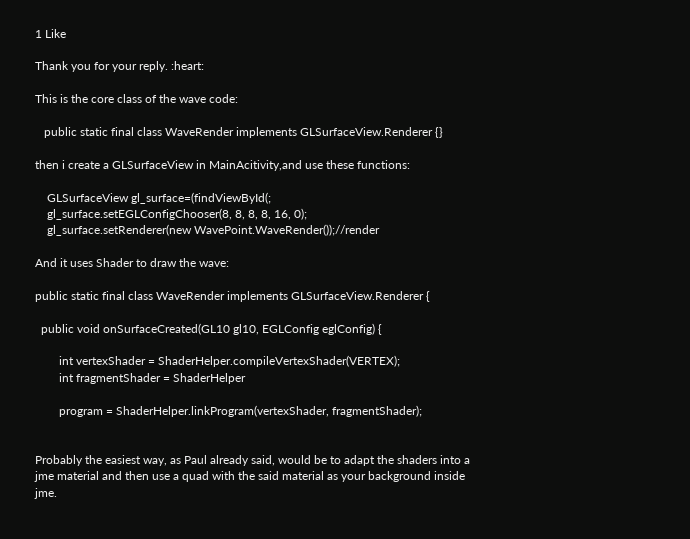1 Like

Thank you for your reply. :heart:

This is the core class of the wave code:

   public static final class WaveRender implements GLSurfaceView.Renderer {}

then i create a GLSurfaceView in MainAcitivity,and use these functions:

    GLSurfaceView gl_surface=(findViewById(;
    gl_surface.setEGLConfigChooser(8, 8, 8, 8, 16, 0);
    gl_surface.setRenderer(new WavePoint.WaveRender());//render

And it uses Shader to draw the wave:

public static final class WaveRender implements GLSurfaceView.Renderer {

  public void onSurfaceCreated(GL10 gl10, EGLConfig eglConfig) {

        int vertexShader = ShaderHelper.compileVertexShader(VERTEX);
        int fragmentShader = ShaderHelper

        program = ShaderHelper.linkProgram(vertexShader, fragmentShader);


Probably the easiest way, as Paul already said, would be to adapt the shaders into a jme material and then use a quad with the said material as your background inside jme.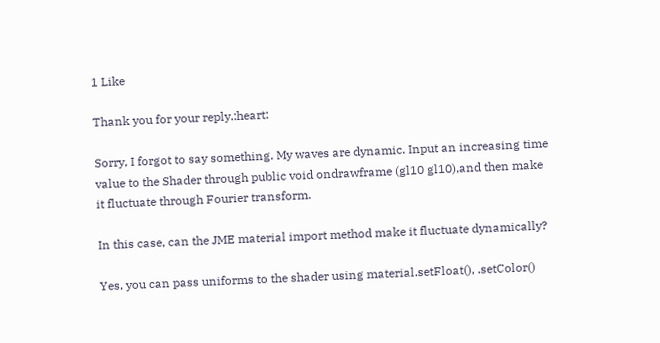1 Like

Thank you for your reply.:heart:

Sorry, I forgot to say something. My waves are dynamic. Input an increasing time value to the Shader through public void ondrawframe (gl10 gl10),and then make it fluctuate through Fourier transform.

In this case, can the JME material import method make it fluctuate dynamically?

Yes, you can pass uniforms to the shader using material.setFloat(), .setColor()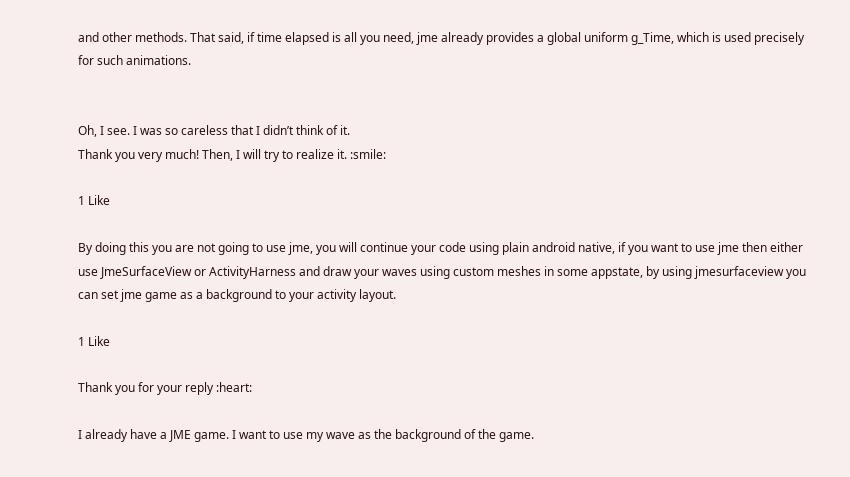and other methods. That said, if time elapsed is all you need, jme already provides a global uniform g_Time, which is used precisely for such animations.


Oh, I see. I was so careless that I didn’t think of it.
Thank you very much! Then, I will try to realize it. :smile:

1 Like

By doing this you are not going to use jme, you will continue your code using plain android native, if you want to use jme then either use JmeSurfaceView or ActivityHarness and draw your waves using custom meshes in some appstate, by using jmesurfaceview you can set jme game as a background to your activity layout.

1 Like

Thank you for your reply :heart:

I already have a JME game. I want to use my wave as the background of the game.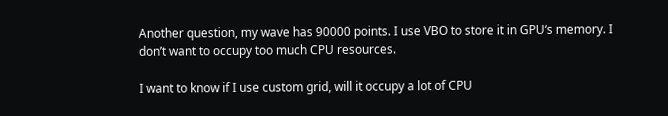Another question, my wave has 90000 points. I use VBO to store it in GPU‘s memory. I don’t want to occupy too much CPU resources.

I want to know if I use custom grid, will it occupy a lot of CPU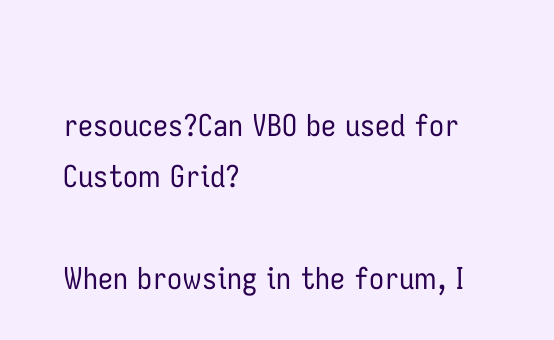resouces?Can VBO be used for Custom Grid?

When browsing in the forum, I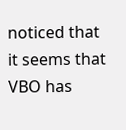noticed that it seems that VBO has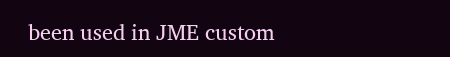been used in JME custom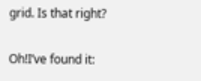grid. Is that right?

Oh!I’ve found it: